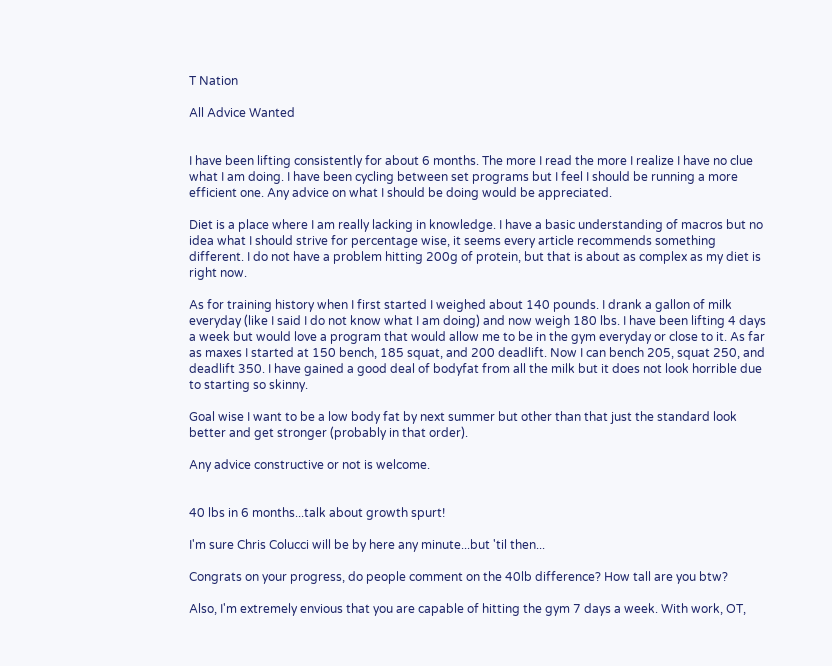T Nation

All Advice Wanted


I have been lifting consistently for about 6 months. The more I read the more I realize I have no clue what I am doing. I have been cycling between set programs but I feel I should be running a more efficient one. Any advice on what I should be doing would be appreciated.

Diet is a place where I am really lacking in knowledge. I have a basic understanding of macros but no idea what I should strive for percentage wise, it seems every article recommends something different. I do not have a problem hitting 200g of protein, but that is about as complex as my diet is right now.

As for training history when I first started I weighed about 140 pounds. I drank a gallon of milk everyday (like I said I do not know what I am doing) and now weigh 180 lbs. I have been lifting 4 days a week but would love a program that would allow me to be in the gym everyday or close to it. As far as maxes I started at 150 bench, 185 squat, and 200 deadlift. Now I can bench 205, squat 250, and deadlift 350. I have gained a good deal of bodyfat from all the milk but it does not look horrible due to starting so skinny.

Goal wise I want to be a low body fat by next summer but other than that just the standard look better and get stronger (probably in that order).

Any advice constructive or not is welcome.


40 lbs in 6 months...talk about growth spurt!

I'm sure Chris Colucci will be by here any minute...but 'til then...

Congrats on your progress, do people comment on the 40lb difference? How tall are you btw?

Also, I'm extremely envious that you are capable of hitting the gym 7 days a week. With work, OT,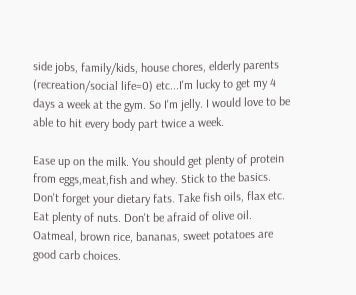side jobs, family/kids, house chores, elderly parents (recreation/social life=0) etc...I'm lucky to get my 4 days a week at the gym. So I'm jelly. I would love to be able to hit every body part twice a week.

Ease up on the milk. You should get plenty of protein from eggs,meat,fish and whey. Stick to the basics. Don't forget your dietary fats. Take fish oils, flax etc. Eat plenty of nuts. Don't be afraid of olive oil. Oatmeal, brown rice, bananas, sweet potatoes are good carb choices.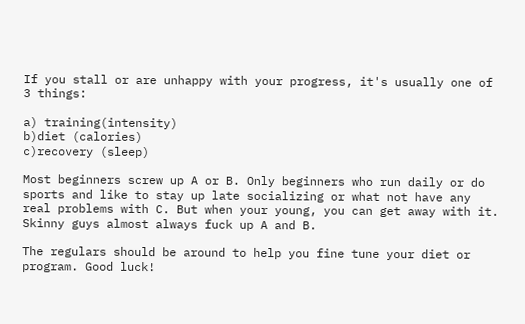If you stall or are unhappy with your progress, it's usually one of 3 things:

a) training(intensity)
b)diet (calories)
c)recovery (sleep)

Most beginners screw up A or B. Only beginners who run daily or do sports and like to stay up late socializing or what not have any real problems with C. But when your young, you can get away with it. Skinny guys almost always fuck up A and B.

The regulars should be around to help you fine tune your diet or program. Good luck!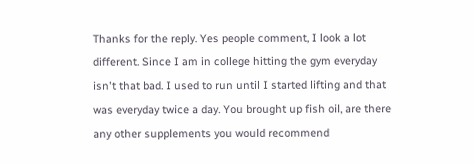Thanks for the reply. Yes people comment, I look a lot different. Since I am in college hitting the gym everyday isn't that bad. I used to run until I started lifting and that was everyday twice a day. You brought up fish oil, are there any other supplements you would recommend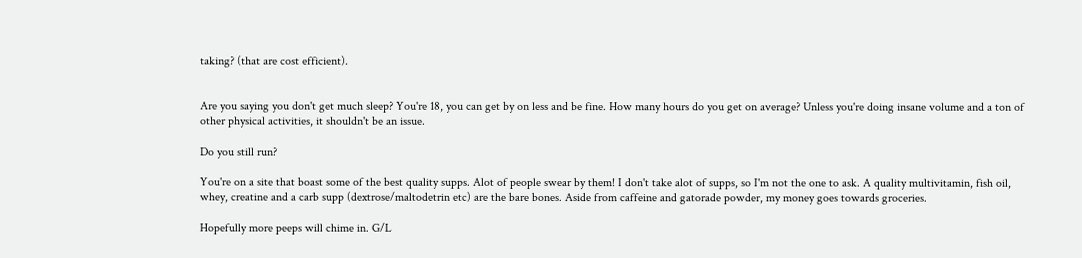taking? (that are cost efficient).


Are you saying you don't get much sleep? You're 18, you can get by on less and be fine. How many hours do you get on average? Unless you're doing insane volume and a ton of other physical activities, it shouldn't be an issue.

Do you still run?

You're on a site that boast some of the best quality supps. Alot of people swear by them! I don't take alot of supps, so I'm not the one to ask. A quality multivitamin, fish oil, whey, creatine and a carb supp (dextrose/maltodetrin etc) are the bare bones. Aside from caffeine and gatorade powder, my money goes towards groceries.

Hopefully more peeps will chime in. G/L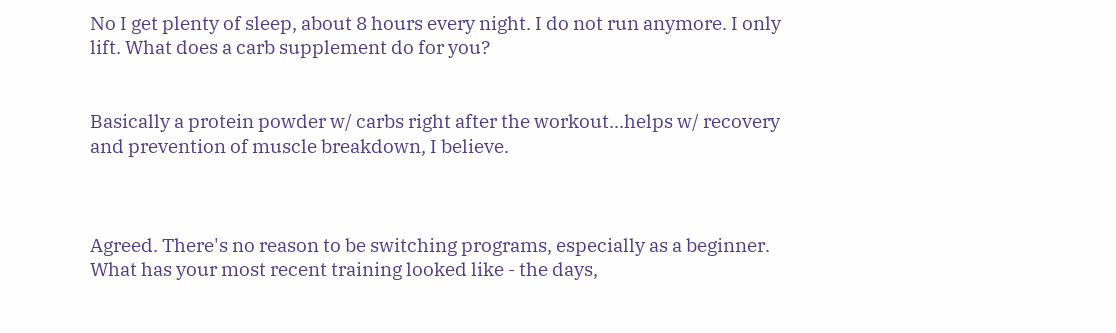No I get plenty of sleep, about 8 hours every night. I do not run anymore. I only lift. What does a carb supplement do for you?


Basically a protein powder w/ carbs right after the workout...helps w/ recovery and prevention of muscle breakdown, I believe.



Agreed. There's no reason to be switching programs, especially as a beginner. What has your most recent training looked like - the days,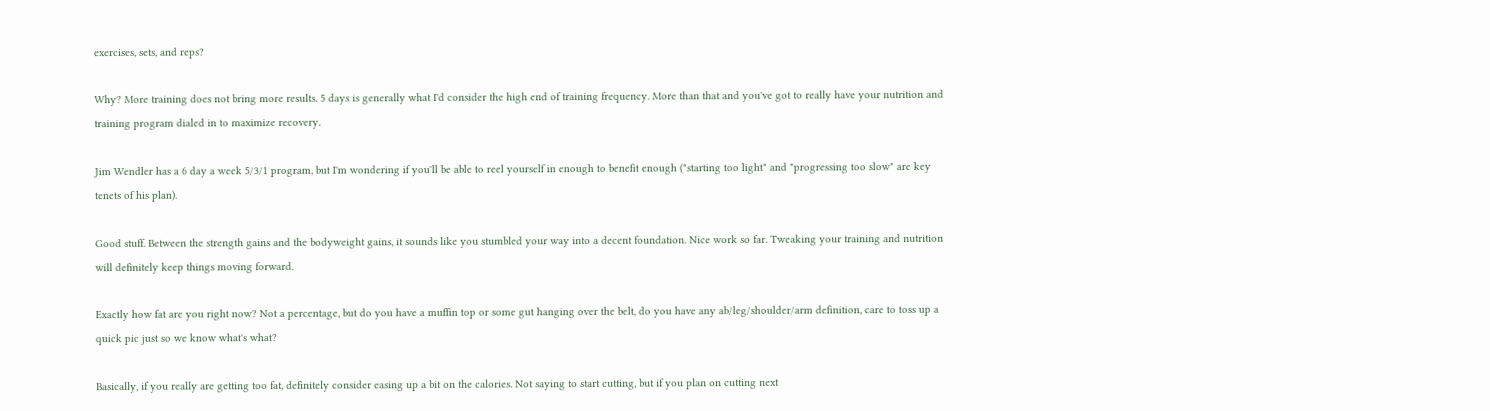exercises, sets, and reps?

Why? More training does not bring more results. 5 days is generally what I'd consider the high end of training frequency. More than that and you've got to really have your nutrition and training program dialed in to maximize recovery.

Jim Wendler has a 6 day a week 5/3/1 program, but I'm wondering if you'll be able to reel yourself in enough to benefit enough ("starting too light" and "progressing too slow" are key tenets of his plan).

Good stuff. Between the strength gains and the bodyweight gains, it sounds like you stumbled your way into a decent foundation. Nice work so far. Tweaking your training and nutrition will definitely keep things moving forward.

Exactly how fat are you right now? Not a percentage, but do you have a muffin top or some gut hanging over the belt, do you have any ab/leg/shoulder/arm definition, care to toss up a quick pic just so we know what's what?

Basically, if you really are getting too fat, definitely consider easing up a bit on the calories. Not saying to start cutting, but if you plan on cutting next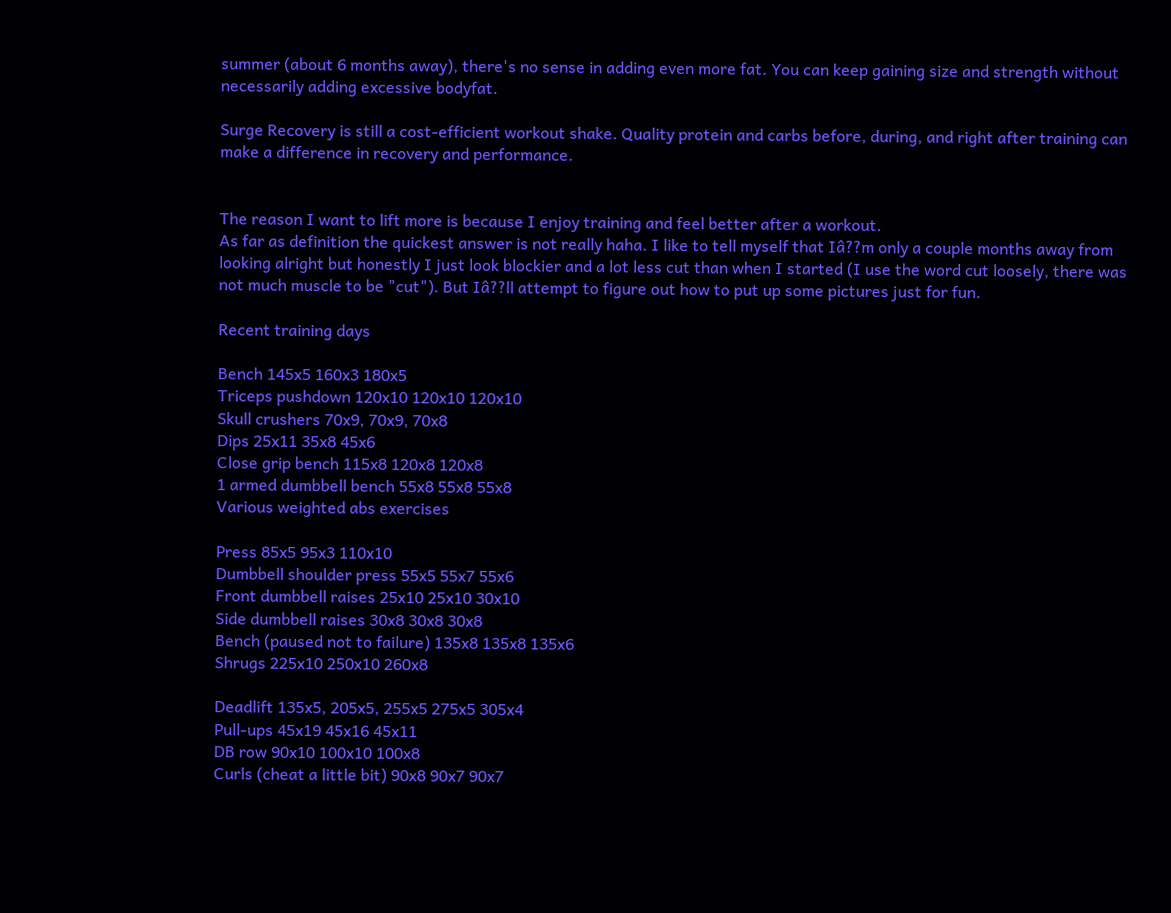summer (about 6 months away), there's no sense in adding even more fat. You can keep gaining size and strength without necessarily adding excessive bodyfat.

Surge Recovery is still a cost-efficient workout shake. Quality protein and carbs before, during, and right after training can make a difference in recovery and performance.


The reason I want to lift more is because I enjoy training and feel better after a workout.
As far as definition the quickest answer is not really haha. I like to tell myself that Iâ??m only a couple months away from looking alright but honestly I just look blockier and a lot less cut than when I started (I use the word cut loosely, there was not much muscle to be "cut"). But Iâ??ll attempt to figure out how to put up some pictures just for fun.

Recent training days

Bench 145x5 160x3 180x5
Triceps pushdown 120x10 120x10 120x10
Skull crushers 70x9, 70x9, 70x8
Dips 25x11 35x8 45x6
Close grip bench 115x8 120x8 120x8
1 armed dumbbell bench 55x8 55x8 55x8
Various weighted abs exercises

Press 85x5 95x3 110x10
Dumbbell shoulder press 55x5 55x7 55x6
Front dumbbell raises 25x10 25x10 30x10
Side dumbbell raises 30x8 30x8 30x8
Bench (paused not to failure) 135x8 135x8 135x6
Shrugs 225x10 250x10 260x8

Deadlift 135x5, 205x5, 255x5 275x5 305x4
Pull-ups 45x19 45x16 45x11
DB row 90x10 100x10 100x8
Curls (cheat a little bit) 90x8 90x7 90x7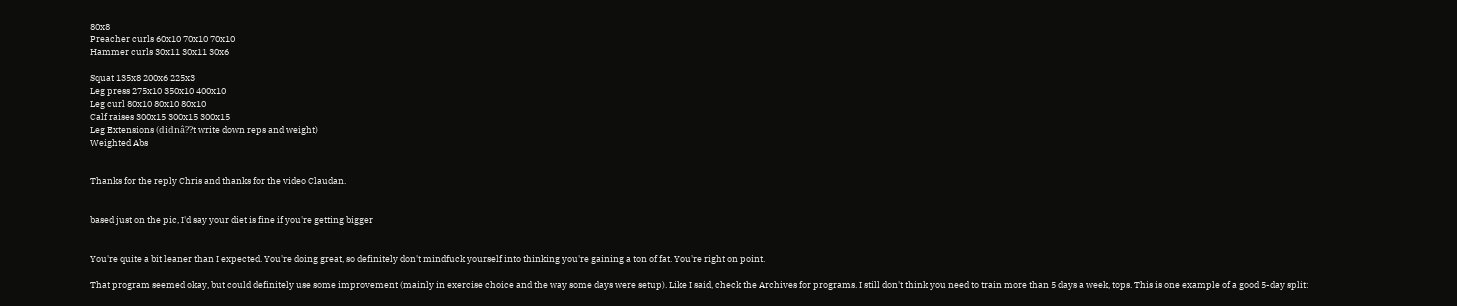80x8
Preacher curls 60x10 70x10 70x10
Hammer curls 30x11 30x11 30x6

Squat 135x8 200x6 225x3
Leg press 275x10 350x10 400x10
Leg curl 80x10 80x10 80x10
Calf raises 300x15 300x15 300x15
Leg Extensions (didnâ??t write down reps and weight)
Weighted Abs


Thanks for the reply Chris and thanks for the video Claudan.


based just on the pic, I'd say your diet is fine if you're getting bigger


You're quite a bit leaner than I expected. You're doing great, so definitely don't mindfuck yourself into thinking you're gaining a ton of fat. You're right on point.

That program seemed okay, but could definitely use some improvement (mainly in exercise choice and the way some days were setup). Like I said, check the Archives for programs. I still don't think you need to train more than 5 days a week, tops. This is one example of a good 5-day split: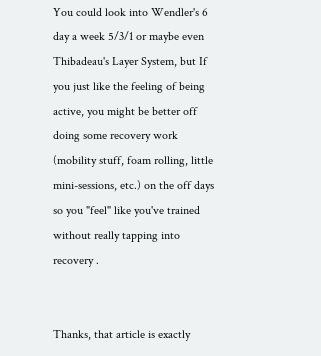You could look into Wendler's 6 day a week 5/3/1 or maybe even Thibadeau's Layer System, but If you just like the feeling of being active, you might be better off doing some recovery work (mobility stuff, foam rolling, little mini-sessions, etc.) on the off days so you "feel" like you've trained without really tapping into recovery .


Thanks, that article is exactly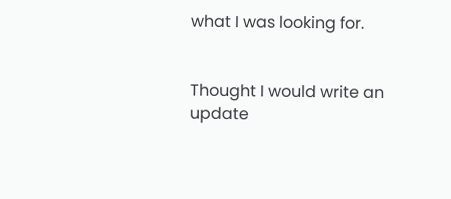what I was looking for.


Thought I would write an update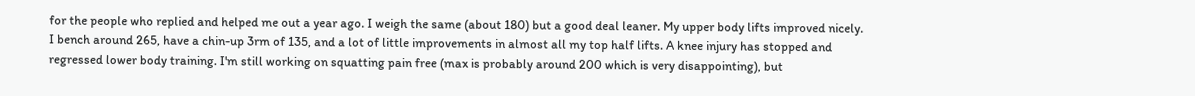for the people who replied and helped me out a year ago. I weigh the same (about 180) but a good deal leaner. My upper body lifts improved nicely. I bench around 265, have a chin-up 3rm of 135, and a lot of little improvements in almost all my top half lifts. A knee injury has stopped and regressed lower body training. I'm still working on squatting pain free (max is probably around 200 which is very disappointing), but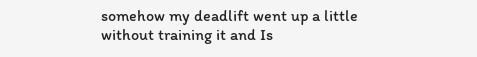somehow my deadlift went up a little without training it and Is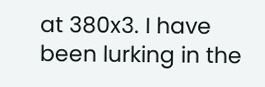at 380x3. I have been lurking in the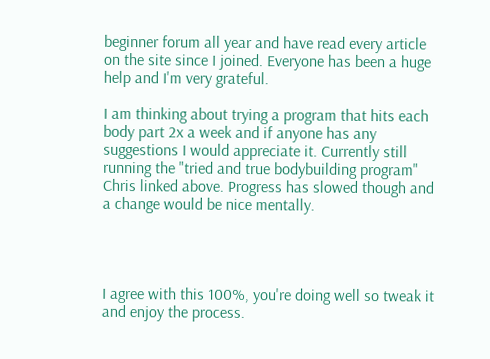beginner forum all year and have read every article on the site since I joined. Everyone has been a huge help and I'm very grateful.

I am thinking about trying a program that hits each body part 2x a week and if anyone has any suggestions I would appreciate it. Currently still running the "tried and true bodybuilding program" Chris linked above. Progress has slowed though and a change would be nice mentally.




I agree with this 100%, you're doing well so tweak it and enjoy the process.